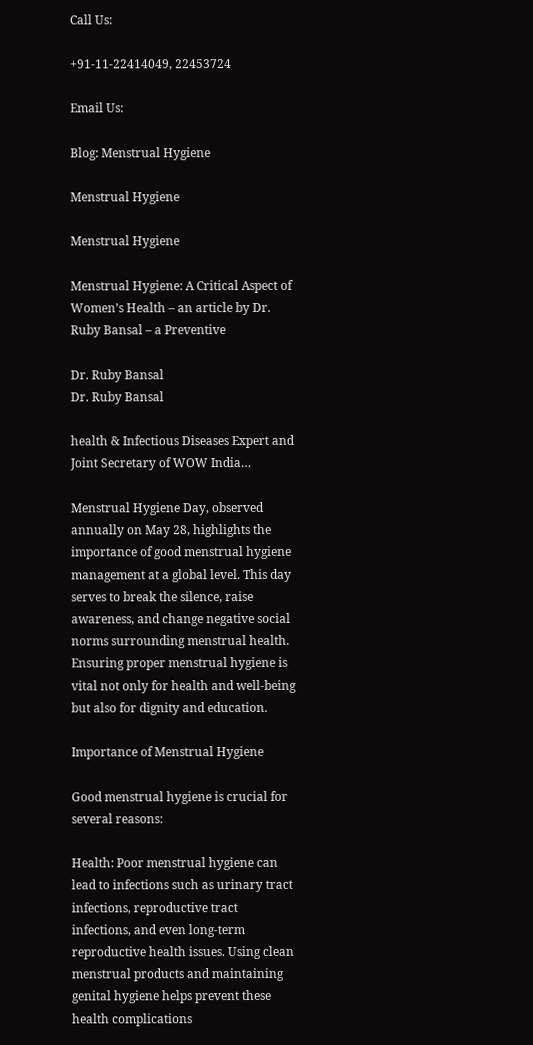Call Us:

+91-11-22414049, 22453724

Email Us:

Blog: Menstrual Hygiene

Menstrual Hygiene

Menstrual Hygiene

Menstrual Hygiene: A Critical Aspect of Women’s Health – an article by Dr. Ruby Bansal – a Preventive

Dr. Ruby Bansal
Dr. Ruby Bansal

health & Infectious Diseases Expert and Joint Secretary of WOW India…

Menstrual Hygiene Day, observed annually on May 28, highlights the importance of good menstrual hygiene management at a global level. This day serves to break the silence, raise awareness, and change negative social norms surrounding menstrual health. Ensuring proper menstrual hygiene is vital not only for health and well-being but also for dignity and education.

Importance of Menstrual Hygiene

Good menstrual hygiene is crucial for several reasons:

Health: Poor menstrual hygiene can lead to infections such as urinary tract infections, reproductive tract infections, and even long-term reproductive health issues. Using clean menstrual products and maintaining genital hygiene helps prevent these health complications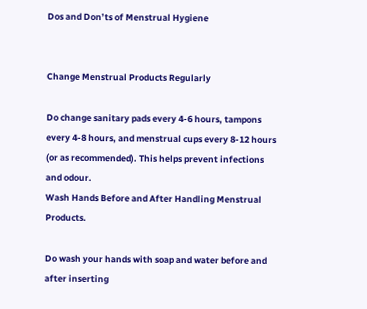Dos and Don’ts of Menstrual Hygiene


Change Menstrual Products Regularly

Do change sanitary pads every 4-6 hours, tampons every 4-8 hours, and menstrual cups every 8-12 hours (or as recommended). This helps prevent infections and odour.
Wash Hands Before and After Handling Menstrual Products.

Do wash your hands with soap and water before and after inserting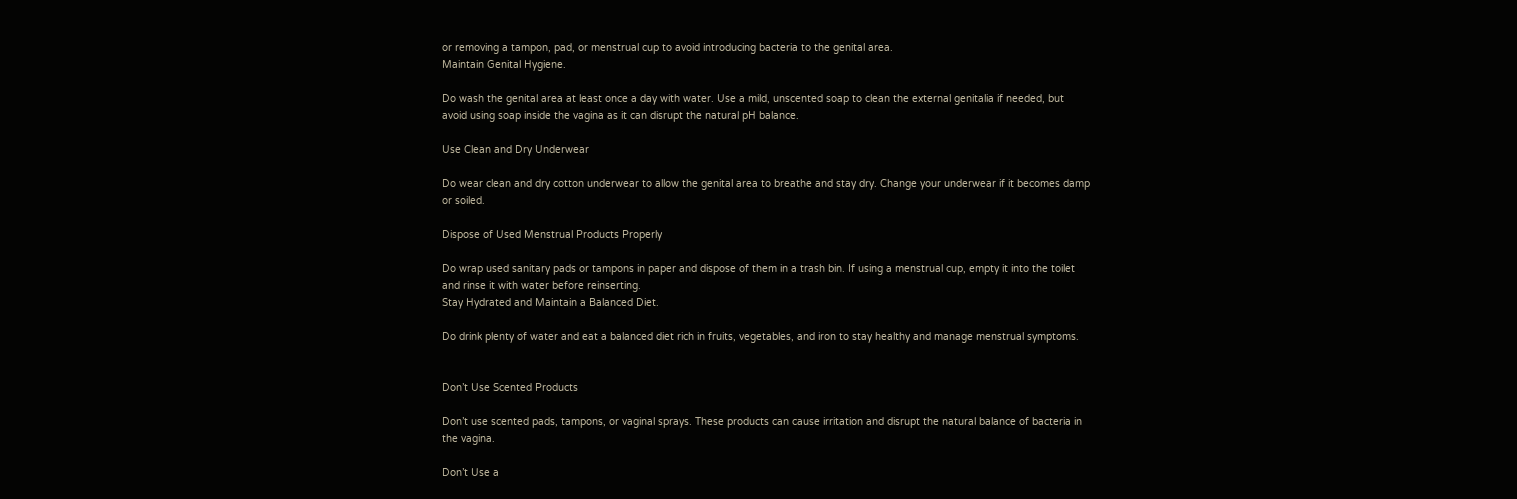or removing a tampon, pad, or menstrual cup to avoid introducing bacteria to the genital area.
Maintain Genital Hygiene.

Do wash the genital area at least once a day with water. Use a mild, unscented soap to clean the external genitalia if needed, but avoid using soap inside the vagina as it can disrupt the natural pH balance.

Use Clean and Dry Underwear

Do wear clean and dry cotton underwear to allow the genital area to breathe and stay dry. Change your underwear if it becomes damp or soiled.

Dispose of Used Menstrual Products Properly

Do wrap used sanitary pads or tampons in paper and dispose of them in a trash bin. If using a menstrual cup, empty it into the toilet and rinse it with water before reinserting.
Stay Hydrated and Maintain a Balanced Diet.

Do drink plenty of water and eat a balanced diet rich in fruits, vegetables, and iron to stay healthy and manage menstrual symptoms.


Don’t Use Scented Products

Don’t use scented pads, tampons, or vaginal sprays. These products can cause irritation and disrupt the natural balance of bacteria in the vagina.

Don’t Use a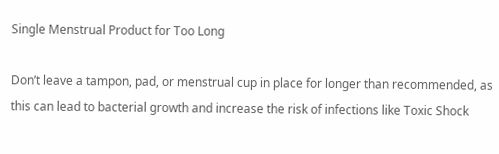Single Menstrual Product for Too Long

Don’t leave a tampon, pad, or menstrual cup in place for longer than recommended, as this can lead to bacterial growth and increase the risk of infections like Toxic Shock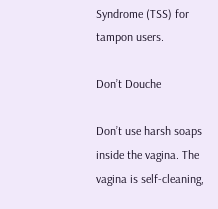Syndrome (TSS) for tampon users.

Don’t Douche

Don’t use harsh soaps inside the vagina. The vagina is self-cleaning,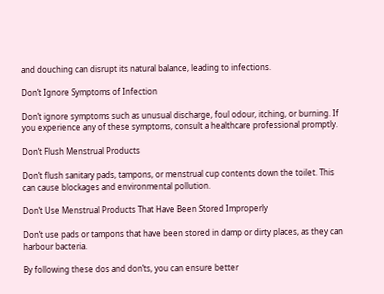and douching can disrupt its natural balance, leading to infections.

Don’t Ignore Symptoms of Infection

Don’t ignore symptoms such as unusual discharge, foul odour, itching, or burning. If you experience any of these symptoms, consult a healthcare professional promptly.

Don’t Flush Menstrual Products

Don’t flush sanitary pads, tampons, or menstrual cup contents down the toilet. This can cause blockages and environmental pollution.

Don’t Use Menstrual Products That Have Been Stored Improperly

Don’t use pads or tampons that have been stored in damp or dirty places, as they can harbour bacteria.

By following these dos and don’ts, you can ensure better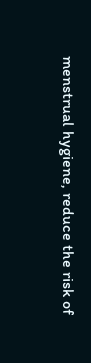menstrual hygiene, reduce the risk of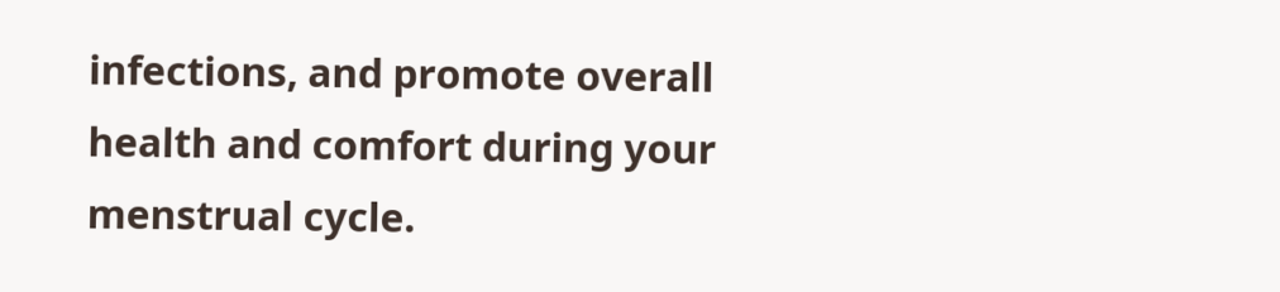infections, and promote overall health and comfort during your menstrual cycle.